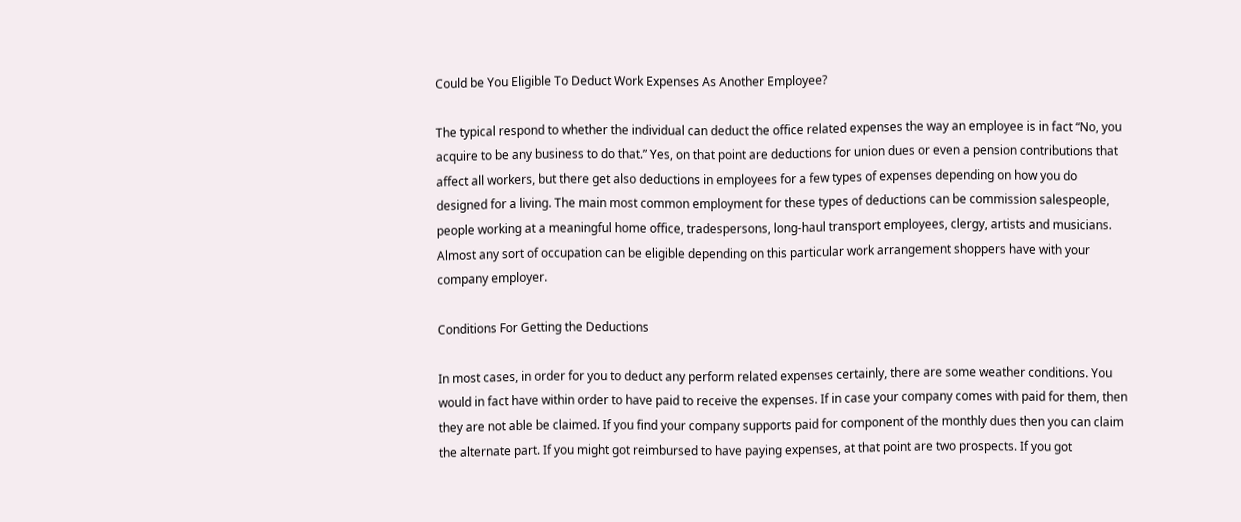Could be You Eligible To Deduct Work Expenses As Another Employee?

The typical respond to whether the individual can deduct the office related expenses the way an employee is in fact “No, you acquire to be any business to do that.” Yes, on that point are deductions for union dues or even a pension contributions that affect all workers, but there get also deductions in employees for a few types of expenses depending on how you do designed for a living. The main most common employment for these types of deductions can be commission salespeople, people working at a meaningful home office, tradespersons, long-haul transport employees, clergy, artists and musicians. Almost any sort of occupation can be eligible depending on this particular work arrangement shoppers have with your company employer.

Conditions For Getting the Deductions

In most cases, in order for you to deduct any perform related expenses certainly, there are some weather conditions. You would in fact have within order to have paid to receive the expenses. If in case your company comes with paid for them, then they are not able be claimed. If you find your company supports paid for component of the monthly dues then you can claim the alternate part. If you might got reimbursed to have paying expenses, at that point are two prospects. If you got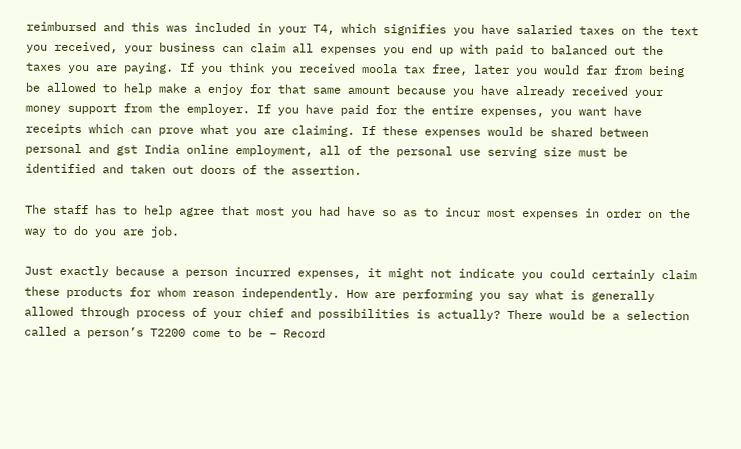reimbursed and this was included in your T4, which signifies you have salaried taxes on the text you received, your business can claim all expenses you end up with paid to balanced out the taxes you are paying. If you think you received moola tax free, later you would far from being be allowed to help make a enjoy for that same amount because you have already received your money support from the employer. If you have paid for the entire expenses, you want have receipts which can prove what you are claiming. If these expenses would be shared between personal and gst India online employment, all of the personal use serving size must be identified and taken out doors of the assertion.

The staff has to help agree that most you had have so as to incur most expenses in order on the way to do you are job.

Just exactly because a person incurred expenses, it might not indicate you could certainly claim these products for whom reason independently. How are performing you say what is generally allowed through process of your chief and possibilities is actually? There would be a selection called a person’s T2200 come to be – Record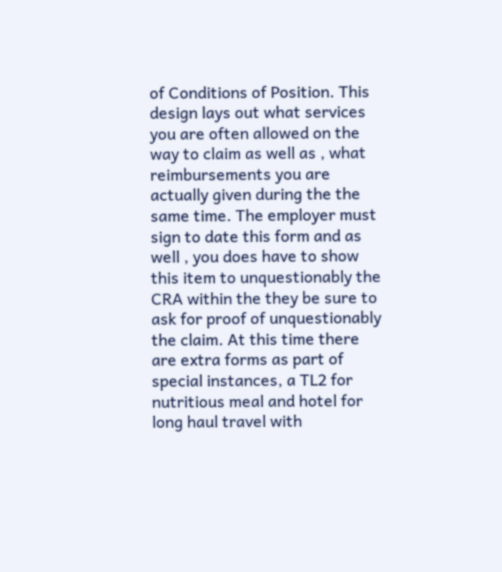of Conditions of Position. This design lays out what services you are often allowed on the way to claim as well as , what reimbursements you are actually given during the the same time. The employer must sign to date this form and as well , you does have to show this item to unquestionably the CRA within the they be sure to ask for proof of unquestionably the claim. At this time there are extra forms as part of special instances, a TL2 for nutritious meal and hotel for long haul travel with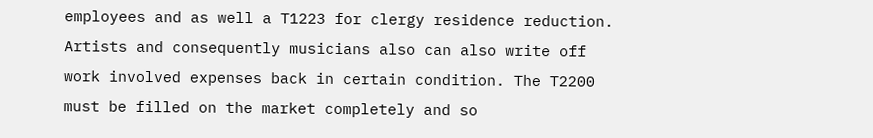employees and as well a T1223 for clergy residence reduction. Artists and consequently musicians also can also write off work involved expenses back in certain condition. The T2200 must be filled on the market completely and so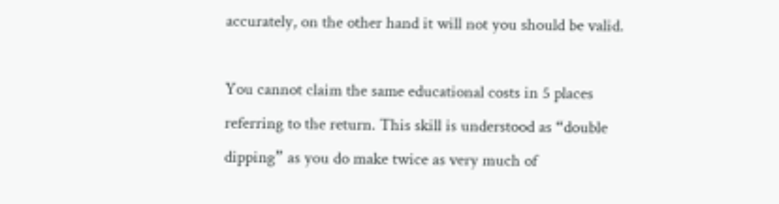accurately, on the other hand it will not you should be valid.

You cannot claim the same educational costs in 5 places referring to the return. This skill is understood as “double dipping” as you do make twice as very much of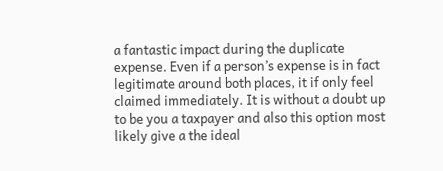a fantastic impact during the duplicate expense. Even if a person’s expense is in fact legitimate around both places, it if only feel claimed immediately. It is without a doubt up to be you a taxpayer and also this option most likely give a the ideal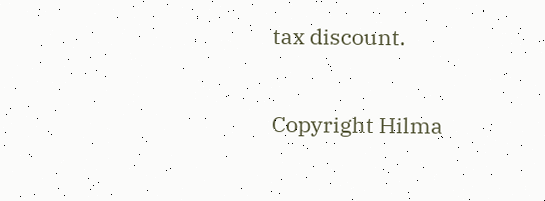tax discount.

Copyright Hilma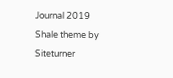Journal 2019
Shale theme by Siteturner